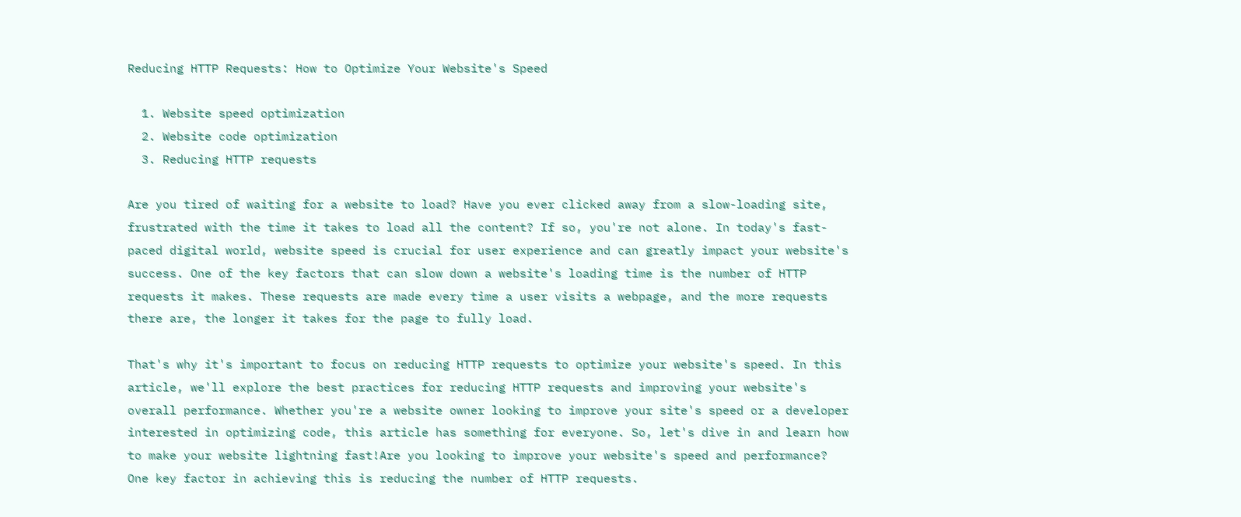Reducing HTTP Requests: How to Optimize Your Website's Speed

  1. Website speed optimization
  2. Website code optimization
  3. Reducing HTTP requests

Are you tired of waiting for a website to load? Have you ever clicked away from a slow-loading site, frustrated with the time it takes to load all the content? If so, you're not alone. In today's fast-paced digital world, website speed is crucial for user experience and can greatly impact your website's success. One of the key factors that can slow down a website's loading time is the number of HTTP requests it makes. These requests are made every time a user visits a webpage, and the more requests there are, the longer it takes for the page to fully load.

That's why it's important to focus on reducing HTTP requests to optimize your website's speed. In this article, we'll explore the best practices for reducing HTTP requests and improving your website's overall performance. Whether you're a website owner looking to improve your site's speed or a developer interested in optimizing code, this article has something for everyone. So, let's dive in and learn how to make your website lightning fast!Are you looking to improve your website's speed and performance? One key factor in achieving this is reducing the number of HTTP requests.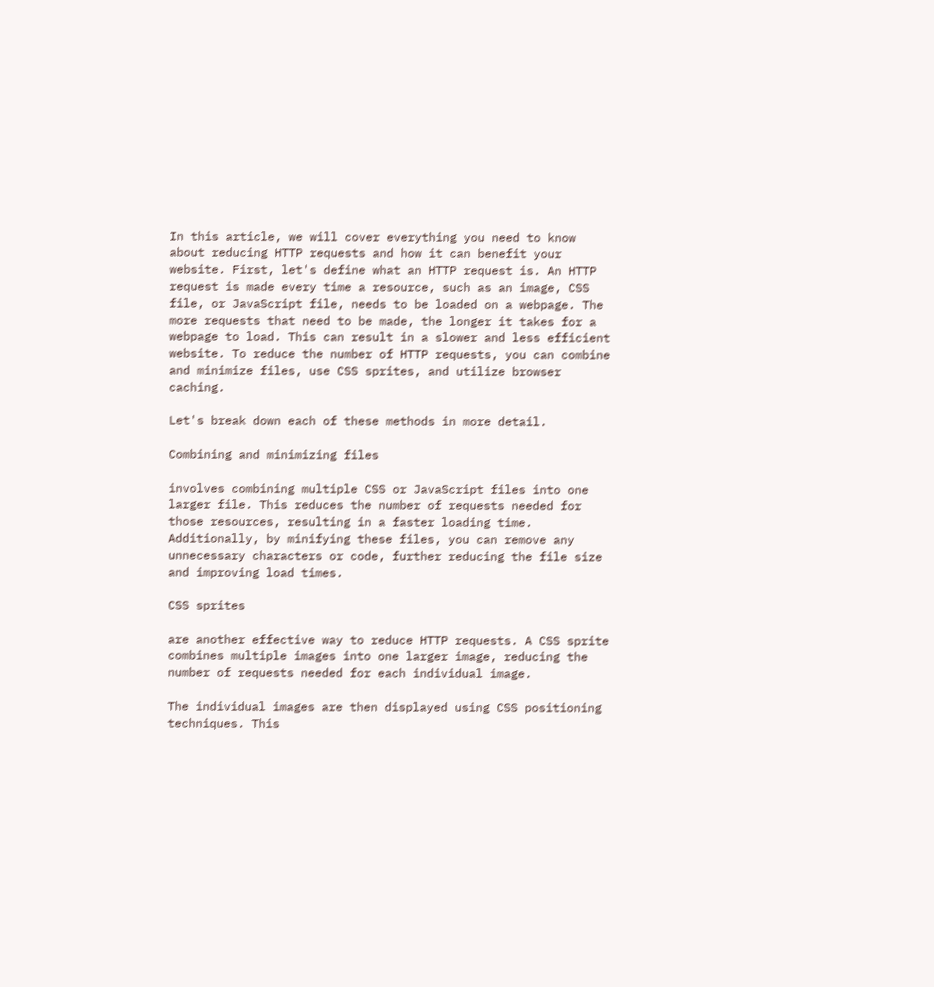In this article, we will cover everything you need to know about reducing HTTP requests and how it can benefit your website. First, let's define what an HTTP request is. An HTTP request is made every time a resource, such as an image, CSS file, or JavaScript file, needs to be loaded on a webpage. The more requests that need to be made, the longer it takes for a webpage to load. This can result in a slower and less efficient website. To reduce the number of HTTP requests, you can combine and minimize files, use CSS sprites, and utilize browser caching.

Let's break down each of these methods in more detail.

Combining and minimizing files

involves combining multiple CSS or JavaScript files into one larger file. This reduces the number of requests needed for those resources, resulting in a faster loading time. Additionally, by minifying these files, you can remove any unnecessary characters or code, further reducing the file size and improving load times.

CSS sprites

are another effective way to reduce HTTP requests. A CSS sprite combines multiple images into one larger image, reducing the number of requests needed for each individual image.

The individual images are then displayed using CSS positioning techniques. This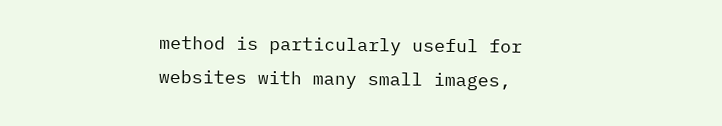method is particularly useful for websites with many small images,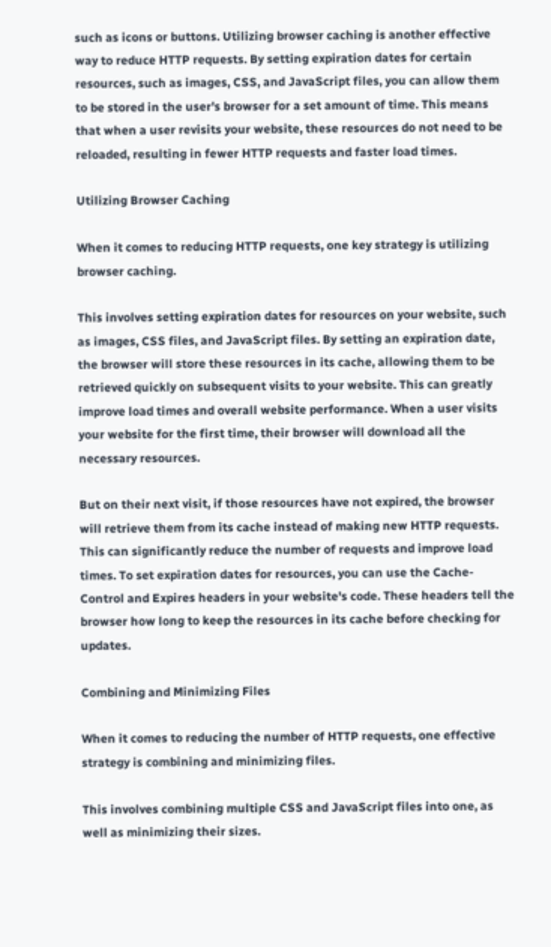such as icons or buttons. Utilizing browser caching is another effective way to reduce HTTP requests. By setting expiration dates for certain resources, such as images, CSS, and JavaScript files, you can allow them to be stored in the user's browser for a set amount of time. This means that when a user revisits your website, these resources do not need to be reloaded, resulting in fewer HTTP requests and faster load times.

Utilizing Browser Caching

When it comes to reducing HTTP requests, one key strategy is utilizing browser caching.

This involves setting expiration dates for resources on your website, such as images, CSS files, and JavaScript files. By setting an expiration date, the browser will store these resources in its cache, allowing them to be retrieved quickly on subsequent visits to your website. This can greatly improve load times and overall website performance. When a user visits your website for the first time, their browser will download all the necessary resources.

But on their next visit, if those resources have not expired, the browser will retrieve them from its cache instead of making new HTTP requests. This can significantly reduce the number of requests and improve load times. To set expiration dates for resources, you can use the Cache-Control and Expires headers in your website's code. These headers tell the browser how long to keep the resources in its cache before checking for updates.

Combining and Minimizing Files

When it comes to reducing the number of HTTP requests, one effective strategy is combining and minimizing files.

This involves combining multiple CSS and JavaScript files into one, as well as minimizing their sizes.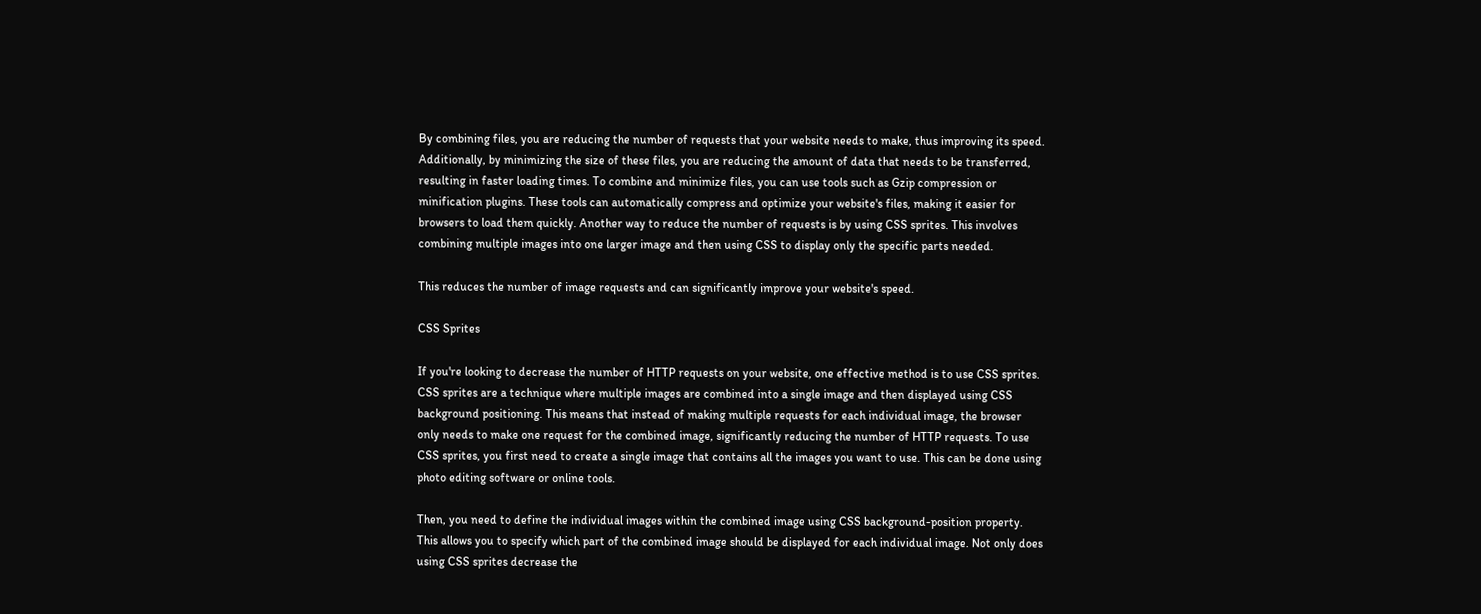By combining files, you are reducing the number of requests that your website needs to make, thus improving its speed. Additionally, by minimizing the size of these files, you are reducing the amount of data that needs to be transferred, resulting in faster loading times. To combine and minimize files, you can use tools such as Gzip compression or minification plugins. These tools can automatically compress and optimize your website's files, making it easier for browsers to load them quickly. Another way to reduce the number of requests is by using CSS sprites. This involves combining multiple images into one larger image and then using CSS to display only the specific parts needed.

This reduces the number of image requests and can significantly improve your website's speed.

CSS Sprites

If you're looking to decrease the number of HTTP requests on your website, one effective method is to use CSS sprites. CSS sprites are a technique where multiple images are combined into a single image and then displayed using CSS background positioning. This means that instead of making multiple requests for each individual image, the browser only needs to make one request for the combined image, significantly reducing the number of HTTP requests. To use CSS sprites, you first need to create a single image that contains all the images you want to use. This can be done using photo editing software or online tools.

Then, you need to define the individual images within the combined image using CSS background-position property. This allows you to specify which part of the combined image should be displayed for each individual image. Not only does using CSS sprites decrease the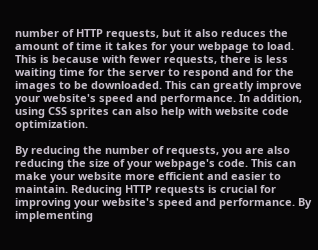number of HTTP requests, but it also reduces the amount of time it takes for your webpage to load. This is because with fewer requests, there is less waiting time for the server to respond and for the images to be downloaded. This can greatly improve your website's speed and performance. In addition, using CSS sprites can also help with website code optimization.

By reducing the number of requests, you are also reducing the size of your webpage's code. This can make your website more efficient and easier to maintain. Reducing HTTP requests is crucial for improving your website's speed and performance. By implementing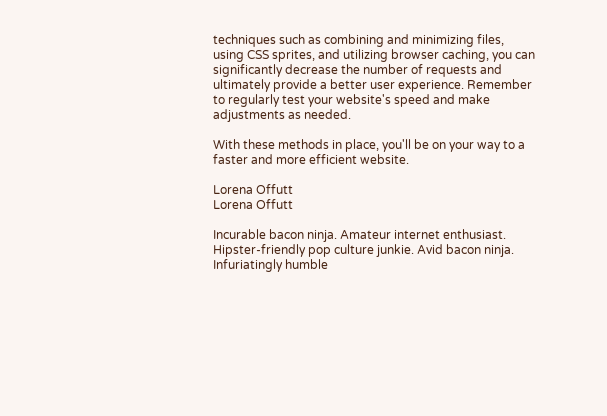techniques such as combining and minimizing files, using CSS sprites, and utilizing browser caching, you can significantly decrease the number of requests and ultimately provide a better user experience. Remember to regularly test your website's speed and make adjustments as needed.

With these methods in place, you'll be on your way to a faster and more efficient website.

Lorena Offutt
Lorena Offutt

Incurable bacon ninja. Amateur internet enthusiast. Hipster-friendly pop culture junkie. Avid bacon ninja. Infuriatingly humble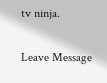tv ninja.

Leave Message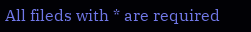All fileds with * are required